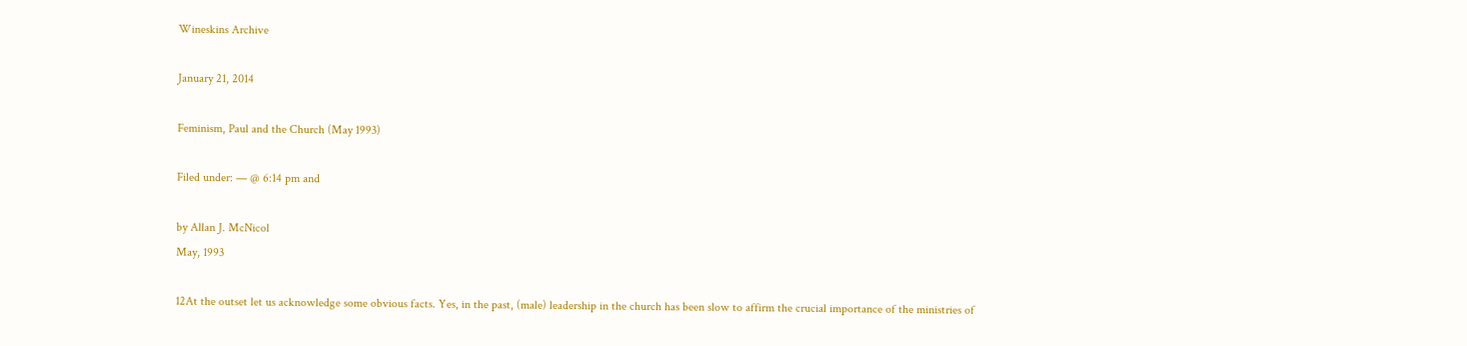Wineskins Archive

January 21, 2014

Feminism, Paul and the Church (May 1993)

Filed under: — @ 6:14 pm and

by Allan J. McNicol
May, 1993

12At the outset let us acknowledge some obvious facts. Yes, in the past, (male) leadership in the church has been slow to affirm the crucial importance of the ministries of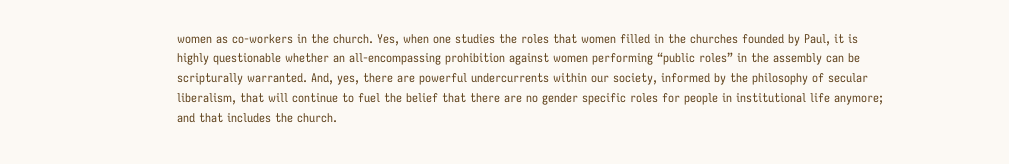women as co-workers in the church. Yes, when one studies the roles that women filled in the churches founded by Paul, it is highly questionable whether an all-encompassing prohibition against women performing “public roles” in the assembly can be scripturally warranted. And, yes, there are powerful undercurrents within our society, informed by the philosophy of secular liberalism, that will continue to fuel the belief that there are no gender specific roles for people in institutional life anymore; and that includes the church.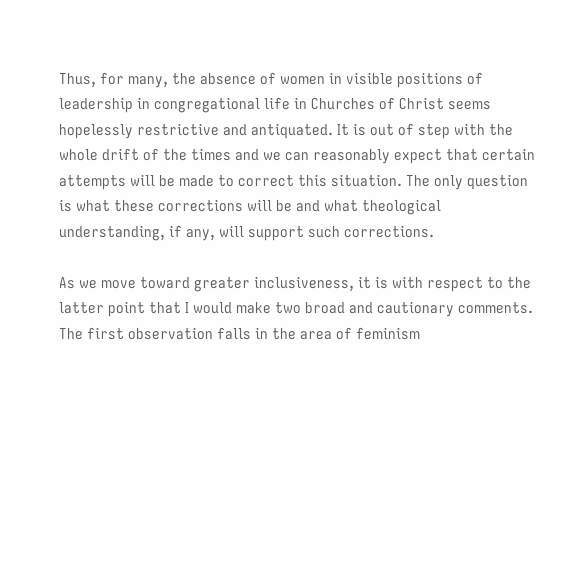Thus, for many, the absence of women in visible positions of leadership in congregational life in Churches of Christ seems hopelessly restrictive and antiquated. It is out of step with the whole drift of the times and we can reasonably expect that certain attempts will be made to correct this situation. The only question is what these corrections will be and what theological understanding, if any, will support such corrections.

As we move toward greater inclusiveness, it is with respect to the latter point that I would make two broad and cautionary comments. The first observation falls in the area of feminism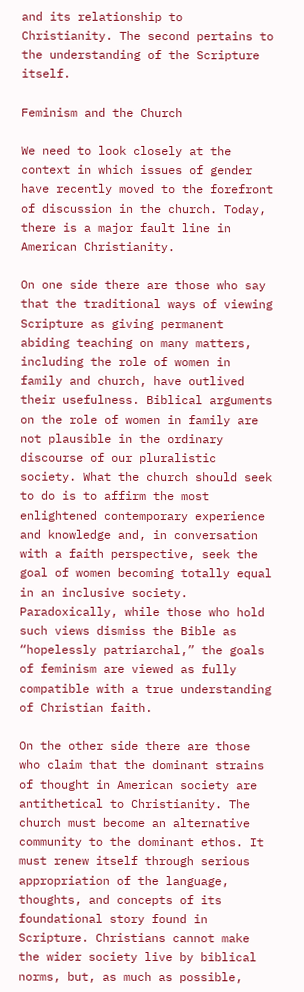and its relationship to Christianity. The second pertains to the understanding of the Scripture itself.

Feminism and the Church

We need to look closely at the context in which issues of gender have recently moved to the forefront of discussion in the church. Today, there is a major fault line in American Christianity.

On one side there are those who say that the traditional ways of viewing Scripture as giving permanent abiding teaching on many matters, including the role of women in family and church, have outlived their usefulness. Biblical arguments on the role of women in family are not plausible in the ordinary discourse of our pluralistic society. What the church should seek to do is to affirm the most enlightened contemporary experience and knowledge and, in conversation with a faith perspective, seek the goal of women becoming totally equal in an inclusive society. Paradoxically, while those who hold such views dismiss the Bible as “hopelessly patriarchal,” the goals of feminism are viewed as fully compatible with a true understanding of Christian faith.

On the other side there are those who claim that the dominant strains of thought in American society are antithetical to Christianity. The church must become an alternative community to the dominant ethos. It must renew itself through serious appropriation of the language, thoughts, and concepts of its foundational story found in Scripture. Christians cannot make the wider society live by biblical norms, but, as much as possible,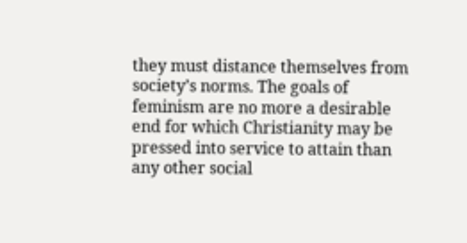they must distance themselves from society’s norms. The goals of feminism are no more a desirable end for which Christianity may be pressed into service to attain than any other social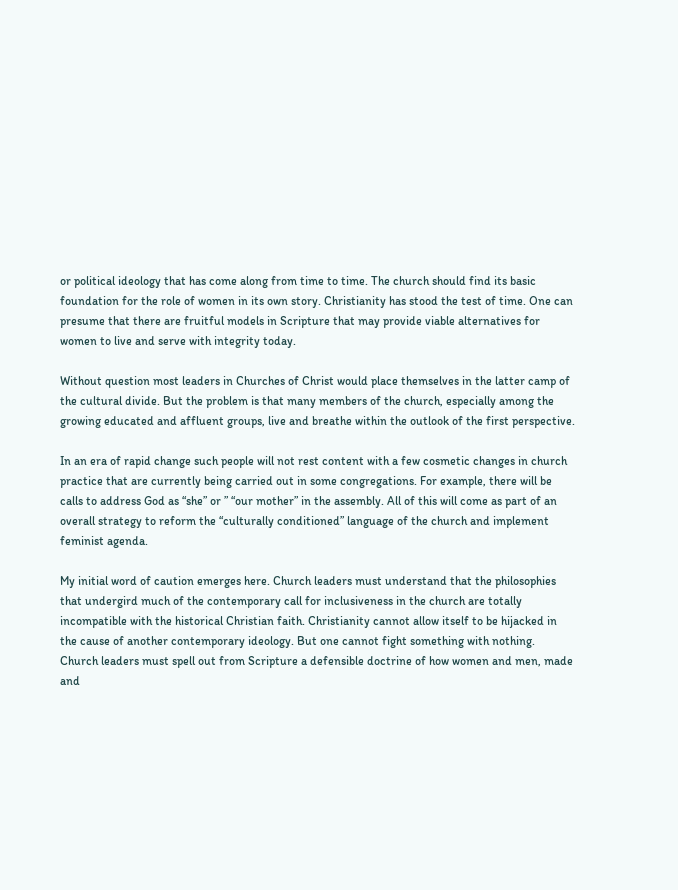or political ideology that has come along from time to time. The church should find its basic foundation for the role of women in its own story. Christianity has stood the test of time. One can presume that there are fruitful models in Scripture that may provide viable alternatives for women to live and serve with integrity today.

Without question most leaders in Churches of Christ would place themselves in the latter camp of the cultural divide. But the problem is that many members of the church, especially among the growing educated and affluent groups, live and breathe within the outlook of the first perspective.

In an era of rapid change such people will not rest content with a few cosmetic changes in church practice that are currently being carried out in some congregations. For example, there will be calls to address God as “she” or ” “our mother” in the assembly. All of this will come as part of an overall strategy to reform the “culturally conditioned” language of the church and implement feminist agenda.

My initial word of caution emerges here. Church leaders must understand that the philosophies that undergird much of the contemporary call for inclusiveness in the church are totally incompatible with the historical Christian faith. Christianity cannot allow itself to be hijacked in the cause of another contemporary ideology. But one cannot fight something with nothing. Church leaders must spell out from Scripture a defensible doctrine of how women and men, made and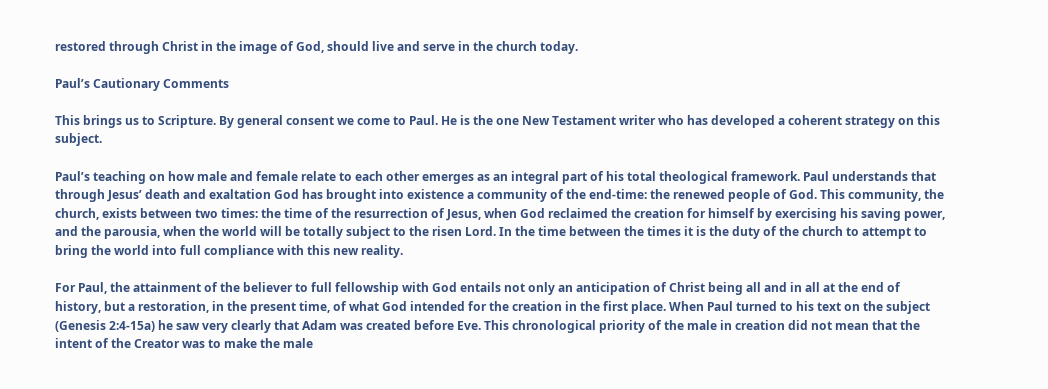restored through Christ in the image of God, should live and serve in the church today.

Paul’s Cautionary Comments

This brings us to Scripture. By general consent we come to Paul. He is the one New Testament writer who has developed a coherent strategy on this subject.

Paul’s teaching on how male and female relate to each other emerges as an integral part of his total theological framework. Paul understands that through Jesus’ death and exaltation God has brought into existence a community of the end-time: the renewed people of God. This community, the church, exists between two times: the time of the resurrection of Jesus, when God reclaimed the creation for himself by exercising his saving power, and the parousia, when the world will be totally subject to the risen Lord. In the time between the times it is the duty of the church to attempt to bring the world into full compliance with this new reality.

For Paul, the attainment of the believer to full fellowship with God entails not only an anticipation of Christ being all and in all at the end of history, but a restoration, in the present time, of what God intended for the creation in the first place. When Paul turned to his text on the subject (Genesis 2:4-15a) he saw very clearly that Adam was created before Eve. This chronological priority of the male in creation did not mean that the intent of the Creator was to make the male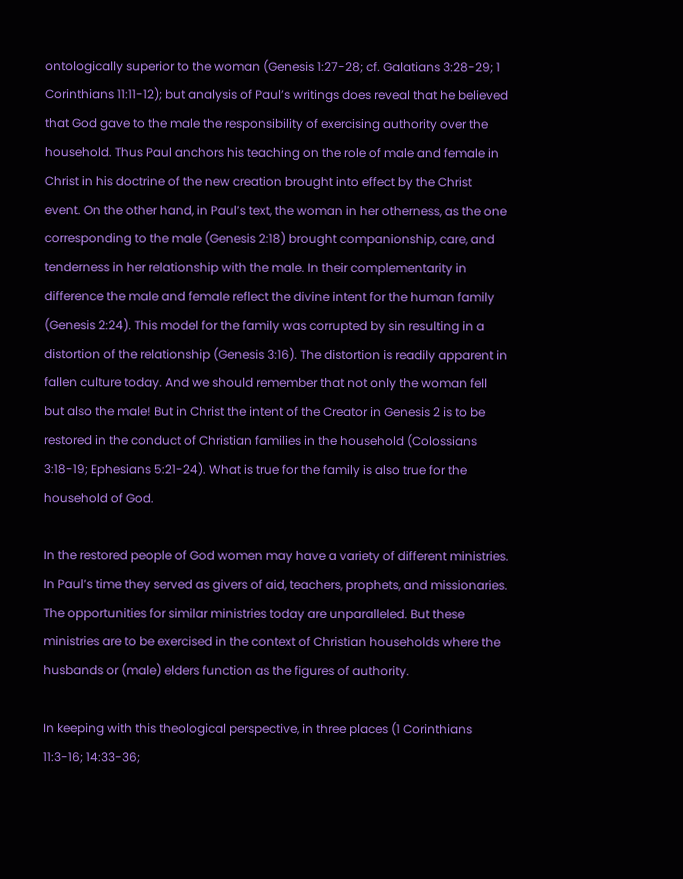ontologically superior to the woman (Genesis 1:27-28; cf. Galatians 3:28-29; 1 Corinthians 11:11-12); but analysis of Paul’s writings does reveal that he believed that God gave to the male the responsibility of exercising authority over the household. Thus Paul anchors his teaching on the role of male and female in Christ in his doctrine of the new creation brought into effect by the Christ event. On the other hand, in Paul’s text, the woman in her otherness, as the one corresponding to the male (Genesis 2:18) brought companionship, care, and tenderness in her relationship with the male. In their complementarity in difference the male and female reflect the divine intent for the human family (Genesis 2:24). This model for the family was corrupted by sin resulting in a distortion of the relationship (Genesis 3:16). The distortion is readily apparent in fallen culture today. And we should remember that not only the woman fell but also the male! But in Christ the intent of the Creator in Genesis 2 is to be restored in the conduct of Christian families in the household (Colossians 3:18-19; Ephesians 5:21-24). What is true for the family is also true for the household of God.

In the restored people of God women may have a variety of different ministries. In Paul’s time they served as givers of aid, teachers, prophets, and missionaries. The opportunities for similar ministries today are unparalleled. But these ministries are to be exercised in the context of Christian households where the husbands or (male) elders function as the figures of authority.

In keeping with this theological perspective, in three places (1 Corinthians 11:3-16; 14:33-36;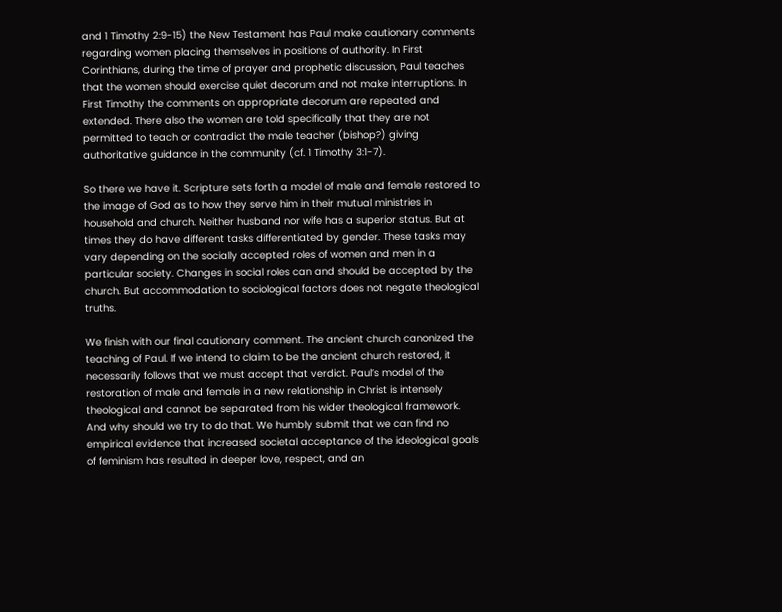and 1 Timothy 2:9-15) the New Testament has Paul make cautionary comments regarding women placing themselves in positions of authority. In First Corinthians, during the time of prayer and prophetic discussion, Paul teaches that the women should exercise quiet decorum and not make interruptions. In First Timothy the comments on appropriate decorum are repeated and extended. There also the women are told specifically that they are not permitted to teach or contradict the male teacher (bishop?) giving authoritative guidance in the community (cf. 1 Timothy 3:1-7).

So there we have it. Scripture sets forth a model of male and female restored to the image of God as to how they serve him in their mutual ministries in household and church. Neither husband nor wife has a superior status. But at times they do have different tasks differentiated by gender. These tasks may vary depending on the socially accepted roles of women and men in a particular society. Changes in social roles can and should be accepted by the church. But accommodation to sociological factors does not negate theological truths.

We finish with our final cautionary comment. The ancient church canonized the teaching of Paul. If we intend to claim to be the ancient church restored, it necessarily follows that we must accept that verdict. Paul’s model of the restoration of male and female in a new relationship in Christ is intensely theological and cannot be separated from his wider theological framework. And why should we try to do that. We humbly submit that we can find no empirical evidence that increased societal acceptance of the ideological goals of feminism has resulted in deeper love, respect, and an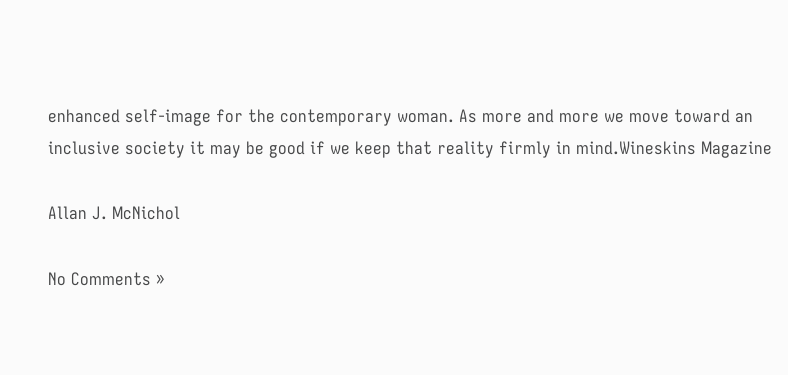enhanced self-image for the contemporary woman. As more and more we move toward an inclusive society it may be good if we keep that reality firmly in mind.Wineskins Magazine

Allan J. McNichol

No Comments »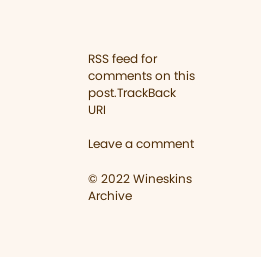RSS feed for comments on this post.TrackBack URI

Leave a comment

© 2022 Wineskins Archive